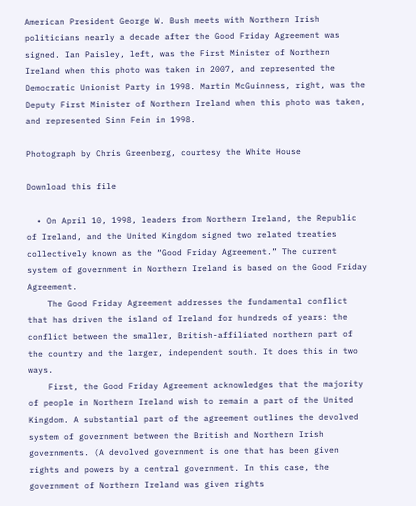American President George W. Bush meets with Northern Irish politicians nearly a decade after the Good Friday Agreement was signed. Ian Paisley, left, was the First Minister of Northern Ireland when this photo was taken in 2007, and represented the Democratic Unionist Party in 1998. Martin McGuinness, right, was the Deputy First Minister of Northern Ireland when this photo was taken, and represented Sinn Fein in 1998.

Photograph by Chris Greenberg, courtesy the White House

Download this file

  • On April 10, 1998, leaders from Northern Ireland, the Republic of Ireland, and the United Kingdom signed two related treaties collectively known as the “Good Friday Agreement.” The current system of government in Northern Ireland is based on the Good Friday Agreement.
    The Good Friday Agreement addresses the fundamental conflict that has driven the island of Ireland for hundreds of years: the conflict between the smaller, British-affiliated northern part of the country and the larger, independent south. It does this in two ways.
    First, the Good Friday Agreement acknowledges that the majority of people in Northern Ireland wish to remain a part of the United Kingdom. A substantial part of the agreement outlines the devolved system of government between the British and Northern Irish governments. (A devolved government is one that has been given rights and powers by a central government. In this case, the government of Northern Ireland was given rights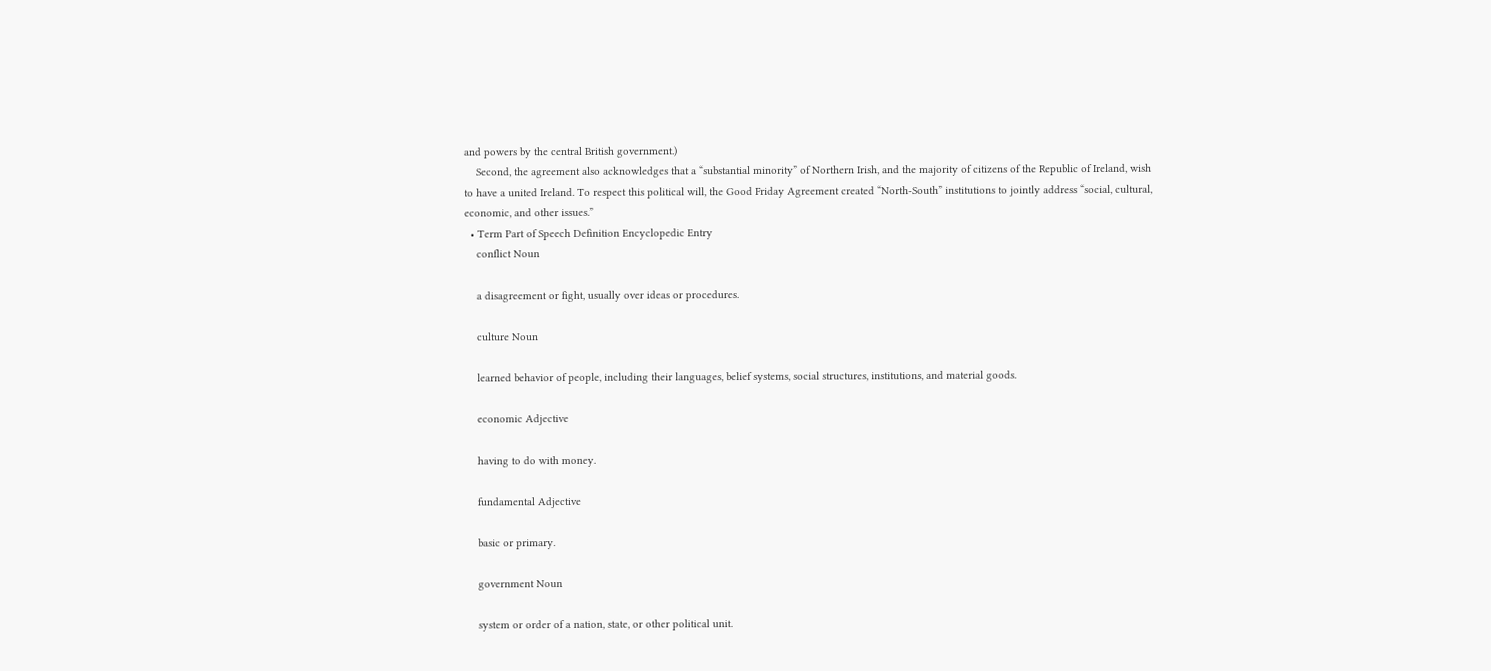and powers by the central British government.)
    Second, the agreement also acknowledges that a “substantial minority” of Northern Irish, and the majority of citizens of the Republic of Ireland, wish to have a united Ireland. To respect this political will, the Good Friday Agreement created “North-South” institutions to jointly address “social, cultural, economic, and other issues.”
  • Term Part of Speech Definition Encyclopedic Entry
    conflict Noun

    a disagreement or fight, usually over ideas or procedures.

    culture Noun

    learned behavior of people, including their languages, belief systems, social structures, institutions, and material goods.

    economic Adjective

    having to do with money.

    fundamental Adjective

    basic or primary.

    government Noun

    system or order of a nation, state, or other political unit.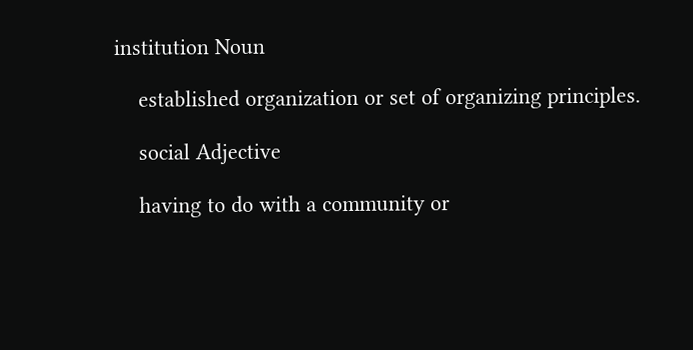institution Noun

    established organization or set of organizing principles.

    social Adjective

    having to do with a community or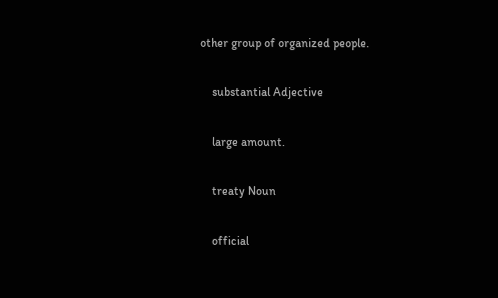other group of organized people.

    substantial Adjective

    large amount.

    treaty Noun

    official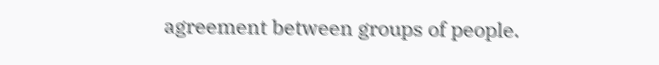agreement between groups of people.